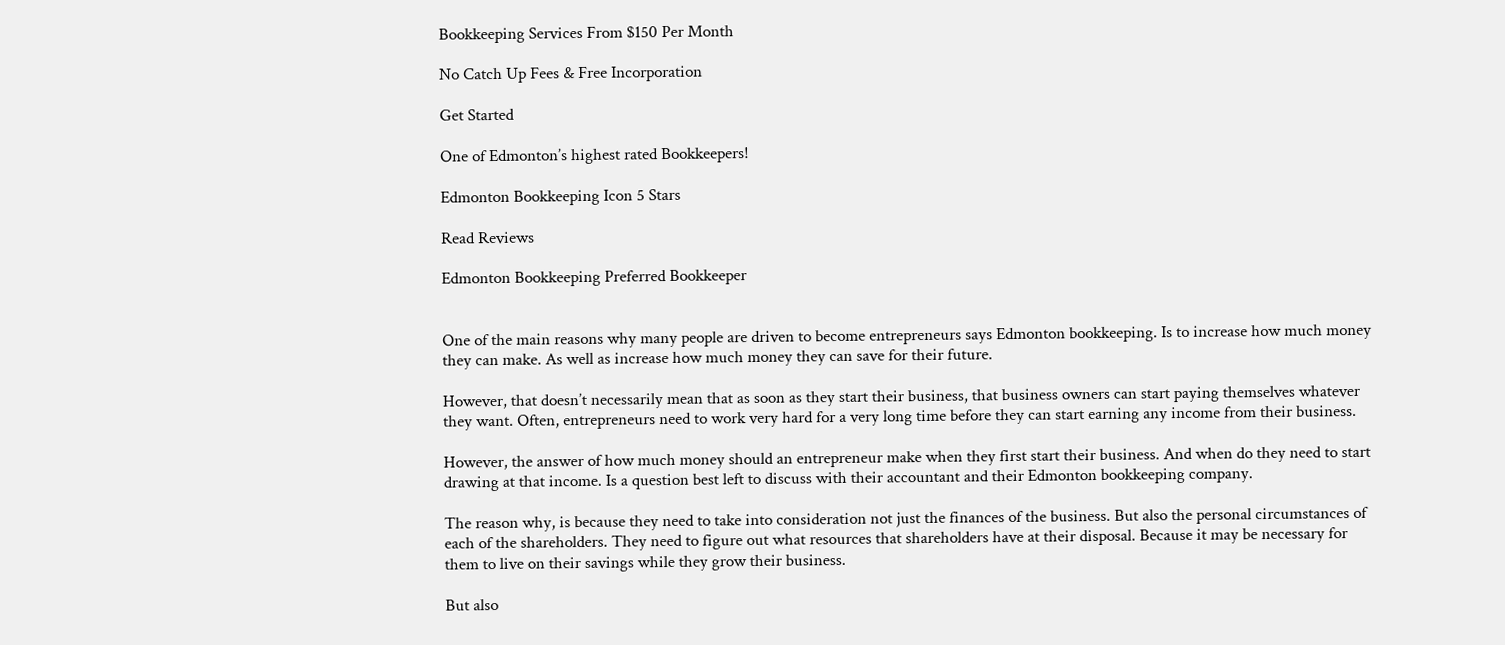Bookkeeping Services From $150 Per Month

No Catch Up Fees & Free Incorporation

Get Started

One of Edmonton’s highest rated Bookkeepers!

Edmonton Bookkeeping Icon 5 Stars

Read Reviews

Edmonton Bookkeeping Preferred Bookkeeper


One of the main reasons why many people are driven to become entrepreneurs says Edmonton bookkeeping. Is to increase how much money they can make. As well as increase how much money they can save for their future.

However, that doesn’t necessarily mean that as soon as they start their business, that business owners can start paying themselves whatever they want. Often, entrepreneurs need to work very hard for a very long time before they can start earning any income from their business.

However, the answer of how much money should an entrepreneur make when they first start their business. And when do they need to start drawing at that income. Is a question best left to discuss with their accountant and their Edmonton bookkeeping company.

The reason why, is because they need to take into consideration not just the finances of the business. But also the personal circumstances of each of the shareholders. They need to figure out what resources that shareholders have at their disposal. Because it may be necessary for them to live on their savings while they grow their business.

But also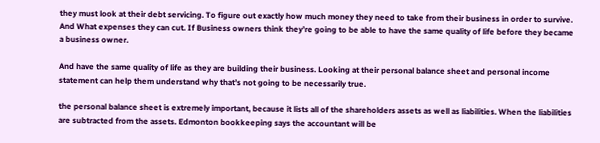they must look at their debt servicing. To figure out exactly how much money they need to take from their business in order to survive. And What expenses they can cut. If Business owners think they’re going to be able to have the same quality of life before they became a business owner.

And have the same quality of life as they are building their business. Looking at their personal balance sheet and personal income statement can help them understand why that’s not going to be necessarily true.

the personal balance sheet is extremely important, because it lists all of the shareholders assets as well as liabilities. When the liabilities are subtracted from the assets. Edmonton bookkeeping says the accountant will be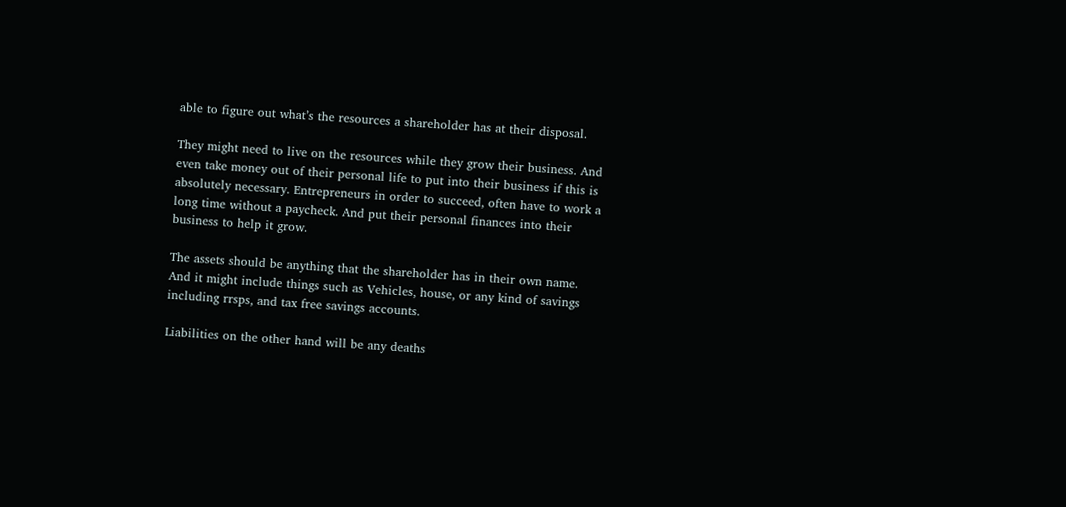able to figure out what’s the resources a shareholder has at their disposal.

They might need to live on the resources while they grow their business. And even take money out of their personal life to put into their business if this is absolutely necessary. Entrepreneurs in order to succeed, often have to work a long time without a paycheck. And put their personal finances into their business to help it grow.

The assets should be anything that the shareholder has in their own name. And it might include things such as Vehicles, house, or any kind of savings including rrsps, and tax free savings accounts.

Liabilities on the other hand will be any deaths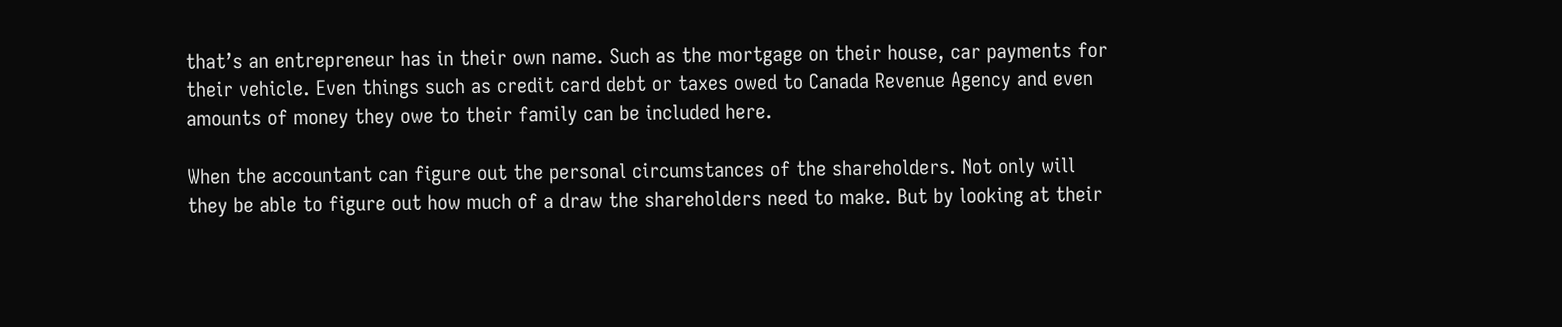that’s an entrepreneur has in their own name. Such as the mortgage on their house, car payments for their vehicle. Even things such as credit card debt or taxes owed to Canada Revenue Agency and even amounts of money they owe to their family can be included here.

When the accountant can figure out the personal circumstances of the shareholders. Not only will they be able to figure out how much of a draw the shareholders need to make. But by looking at their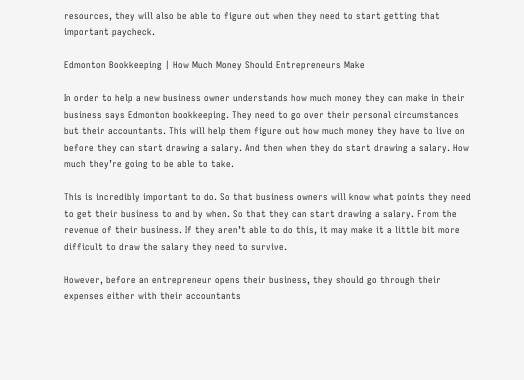resources, they will also be able to figure out when they need to start getting that important paycheck.

Edmonton Bookkeeping | How Much Money Should Entrepreneurs Make

In order to help a new business owner understands how much money they can make in their business says Edmonton bookkeeping. They need to go over their personal circumstances but their accountants. This will help them figure out how much money they have to live on before they can start drawing a salary. And then when they do start drawing a salary. How much they’re going to be able to take.

This is incredibly important to do. So that business owners will know what points they need to get their business to and by when. So that they can start drawing a salary. From the revenue of their business. If they aren’t able to do this, it may make it a little bit more difficult to draw the salary they need to survive.

However, before an entrepreneur opens their business, they should go through their expenses either with their accountants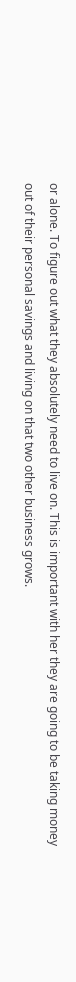or alone. To figure out what they absolutely need to live on. This is important with her they are going to be taking money out of their personal savings and living on that two other business grows.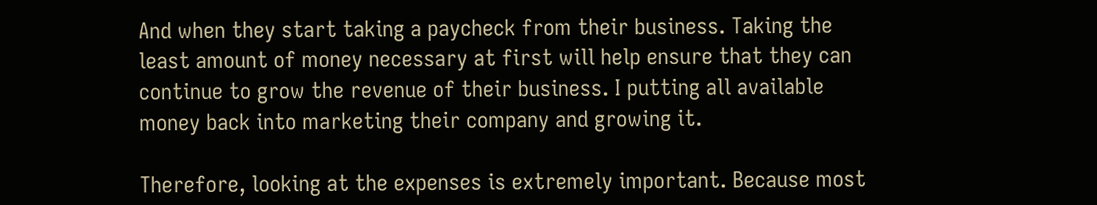And when they start taking a paycheck from their business. Taking the least amount of money necessary at first will help ensure that they can continue to grow the revenue of their business. I putting all available money back into marketing their company and growing it.

Therefore, looking at the expenses is extremely important. Because most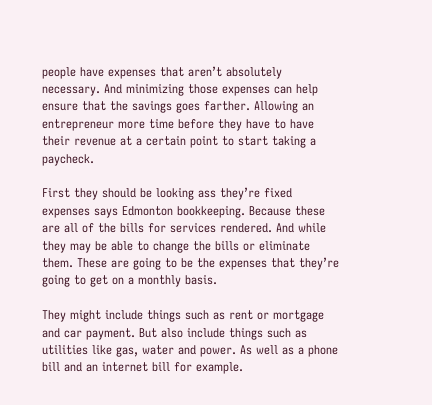people have expenses that aren’t absolutely necessary. And minimizing those expenses can help ensure that the savings goes farther. Allowing an entrepreneur more time before they have to have their revenue at a certain point to start taking a paycheck.

First they should be looking ass they’re fixed expenses says Edmonton bookkeeping. Because these are all of the bills for services rendered. And while they may be able to change the bills or eliminate them. These are going to be the expenses that they’re going to get on a monthly basis.

They might include things such as rent or mortgage and car payment. But also include things such as utilities like gas, water and power. As well as a phone bill and an internet bill for example.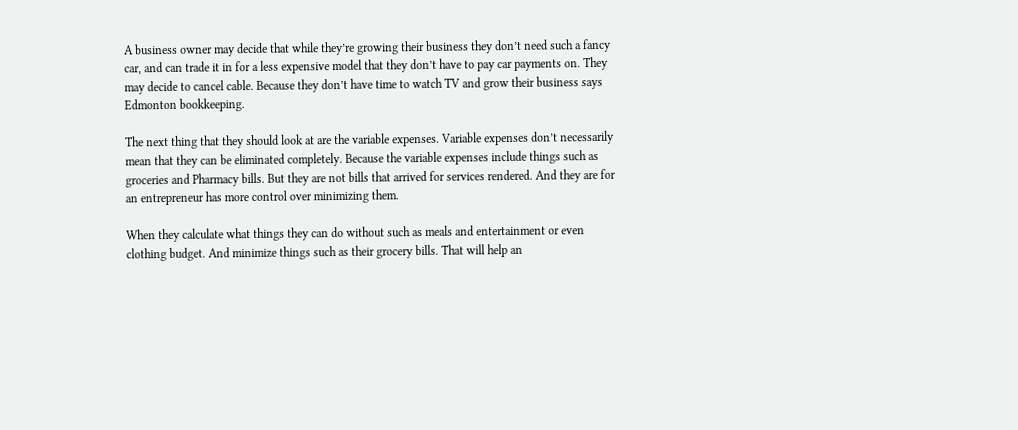A business owner may decide that while they’re growing their business they don’t need such a fancy car, and can trade it in for a less expensive model that they don’t have to pay car payments on. They may decide to cancel cable. Because they don’t have time to watch TV and grow their business says Edmonton bookkeeping.

The next thing that they should look at are the variable expenses. Variable expenses don’t necessarily mean that they can be eliminated completely. Because the variable expenses include things such as groceries and Pharmacy bills. But they are not bills that arrived for services rendered. And they are for an entrepreneur has more control over minimizing them.

When they calculate what things they can do without such as meals and entertainment or even clothing budget. And minimize things such as their grocery bills. That will help an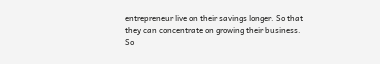entrepreneur live on their savings longer. So that they can concentrate on growing their business. So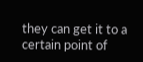they can get it to a certain point of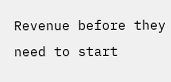Revenue before they need to start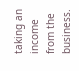taking an income from the business.